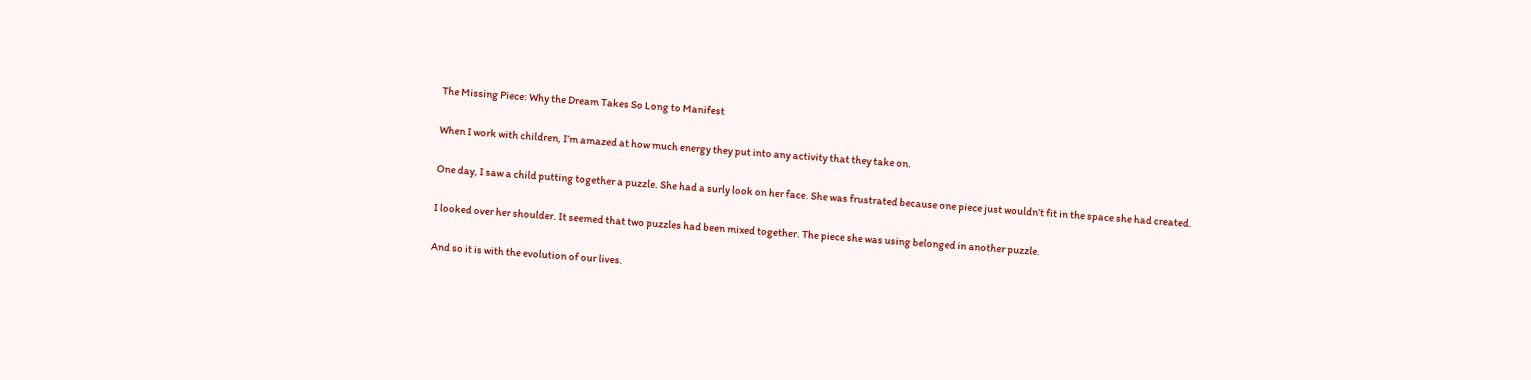The Missing Piece: Why the Dream Takes So Long to Manifest

When I work with children, I’m amazed at how much energy they put into any activity that they take on.

One day, I saw a child putting together a puzzle. She had a surly look on her face. She was frustrated because one piece just wouldn’t fit in the space she had created.

I looked over her shoulder. It seemed that two puzzles had been mixed together. The piece she was using belonged in another puzzle.

And so it is with the evolution of our lives.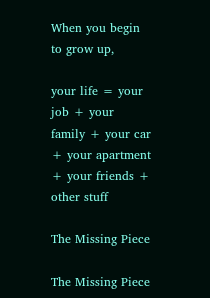When you begin to grow up,

your life = your job + your family + your car + your apartment + your friends + other stuff

The Missing Piece

The Missing Piece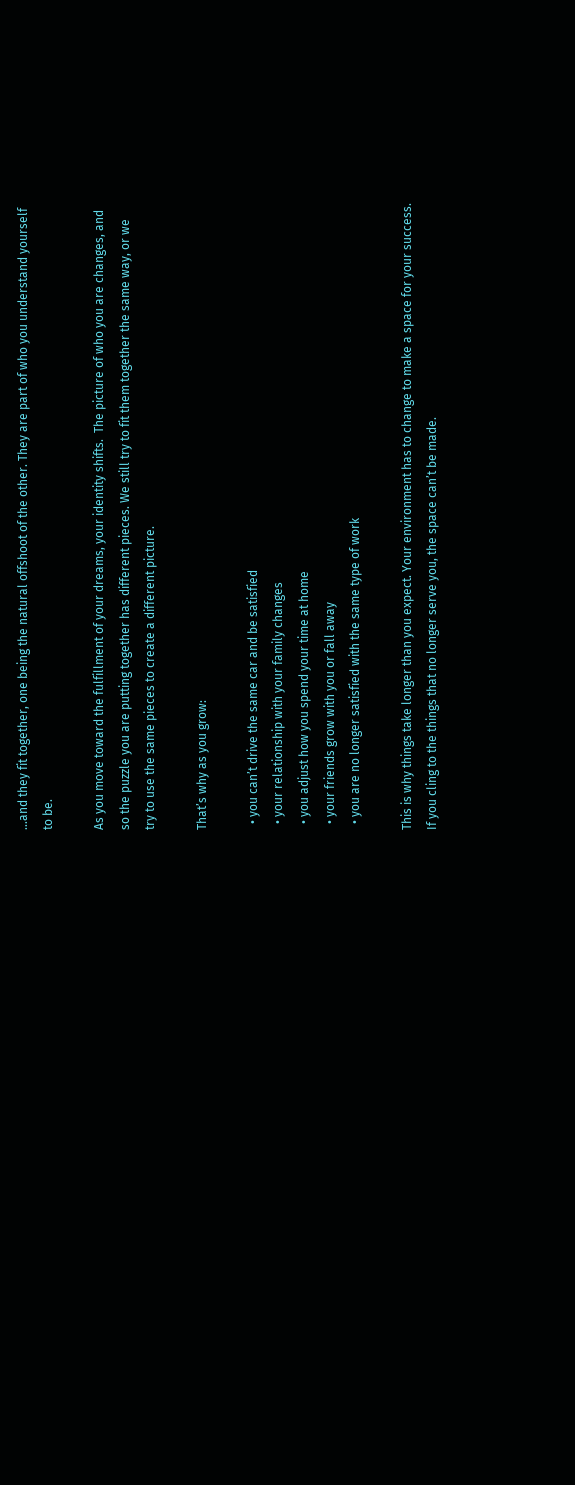…and they fit together, one being the natural offshoot of the other. They are part of who you understand yourself to be.

As you move toward the fulfillment of your dreams, your identity shifts.  The picture of who you are changes, and so the puzzle you are putting together has different pieces. We still try to fit them together the same way, or we try to use the same pieces to create a different picture.

That’s why as you grow:

  • you can’t drive the same car and be satisfied
  • your relationship with your family changes
  • you adjust how you spend your time at home
  • your friends grow with you or fall away
  • you are no longer satisfied with the same type of work

This is why things take longer than you expect. Your environment has to change to make a space for your success. If you cling to the things that no longer serve you, the space can’t be made.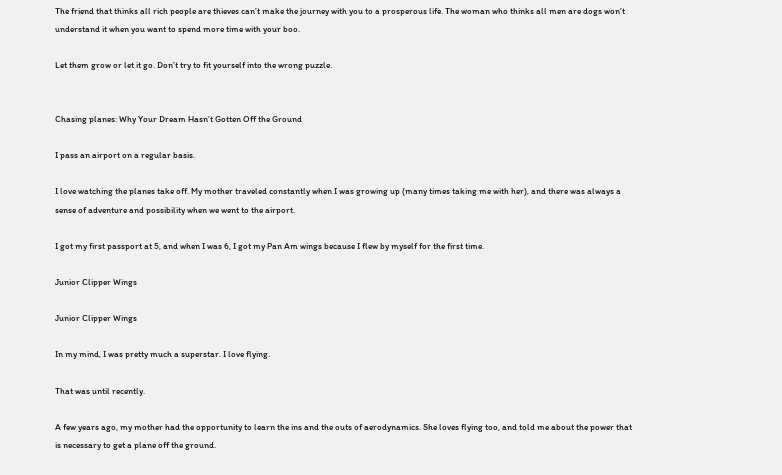The friend that thinks all rich people are thieves can’t make the journey with you to a prosperous life. The woman who thinks all men are dogs won’t understand it when you want to spend more time with your boo.

Let them grow or let it go. Don’t try to fit yourself into the wrong puzzle.


Chasing planes: Why Your Dream Hasn’t Gotten Off the Ground

I pass an airport on a regular basis.

I love watching the planes take off. My mother traveled constantly when I was growing up (many times taking me with her), and there was always a sense of adventure and possibility when we went to the airport.

I got my first passport at 5, and when I was 6, I got my Pan Am wings because I flew by myself for the first time.

Junior Clipper Wings

Junior Clipper Wings

In my mind, I was pretty much a superstar. I love flying.

That was until recently.

A few years ago, my mother had the opportunity to learn the ins and the outs of aerodynamics. She loves flying too, and told me about the power that is necessary to get a plane off the ground.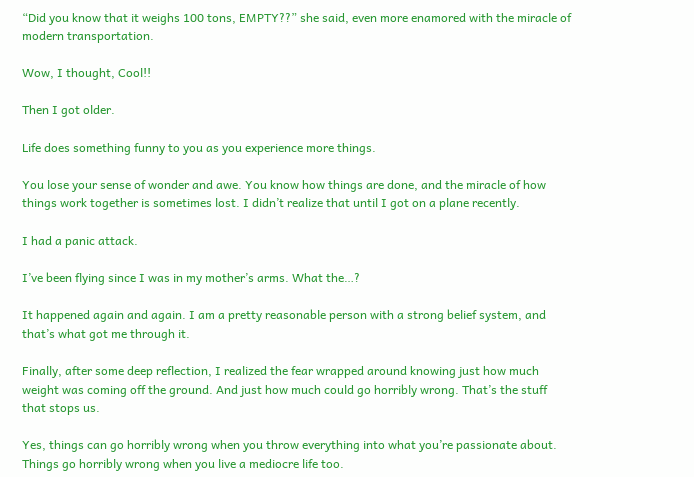“Did you know that it weighs 100 tons, EMPTY??” she said, even more enamored with the miracle of modern transportation.

Wow, I thought, Cool!!

Then I got older.

Life does something funny to you as you experience more things.

You lose your sense of wonder and awe. You know how things are done, and the miracle of how things work together is sometimes lost. I didn’t realize that until I got on a plane recently.

I had a panic attack.

I’ve been flying since I was in my mother’s arms. What the…?

It happened again and again. I am a pretty reasonable person with a strong belief system, and that’s what got me through it.

Finally, after some deep reflection, I realized the fear wrapped around knowing just how much weight was coming off the ground. And just how much could go horribly wrong. That’s the stuff that stops us.

Yes, things can go horribly wrong when you throw everything into what you’re passionate about. Things go horribly wrong when you live a mediocre life too.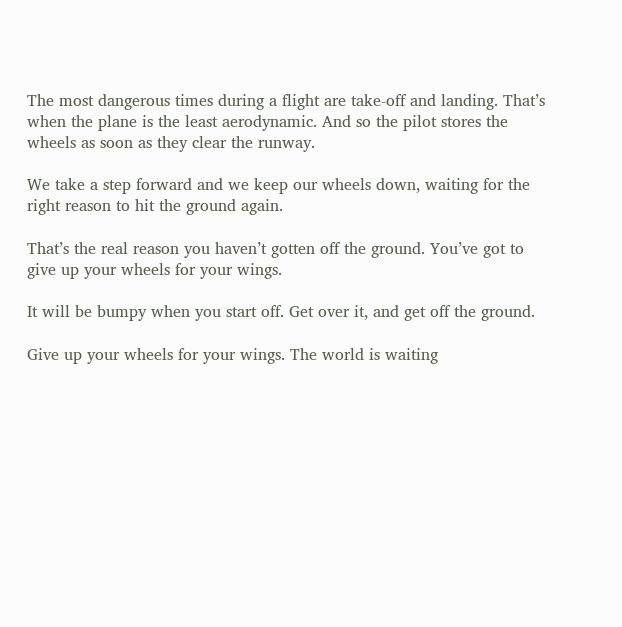The most dangerous times during a flight are take-off and landing. That’s when the plane is the least aerodynamic. And so the pilot stores the wheels as soon as they clear the runway.

We take a step forward and we keep our wheels down, waiting for the right reason to hit the ground again.

That’s the real reason you haven’t gotten off the ground. You’ve got to give up your wheels for your wings.

It will be bumpy when you start off. Get over it, and get off the ground.

Give up your wheels for your wings. The world is waiting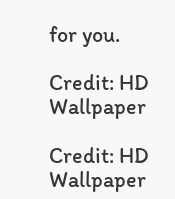for you.

Credit: HD Wallpaper

Credit: HD Wallpaper